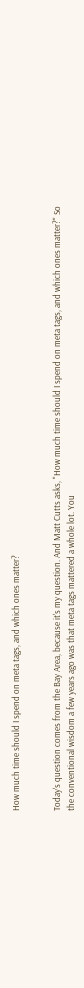How much time should I spend on meta tags, and which ones matter?


Today's question comes from the Bay Area, because it's my question. And Matt Cutts asks, "How much time should I spend on meta tags, and which ones matter?" So the conventional wisdom a few years ago was that meta tags mattered a whole lot. You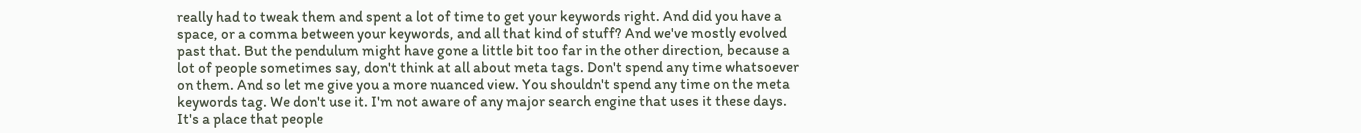really had to tweak them and spent a lot of time to get your keywords right. And did you have a space, or a comma between your keywords, and all that kind of stuff? And we've mostly evolved past that. But the pendulum might have gone a little bit too far in the other direction, because a lot of people sometimes say, don't think at all about meta tags. Don't spend any time whatsoever on them. And so let me give you a more nuanced view. You shouldn't spend any time on the meta keywords tag. We don't use it. I'm not aware of any major search engine that uses it these days. It's a place that people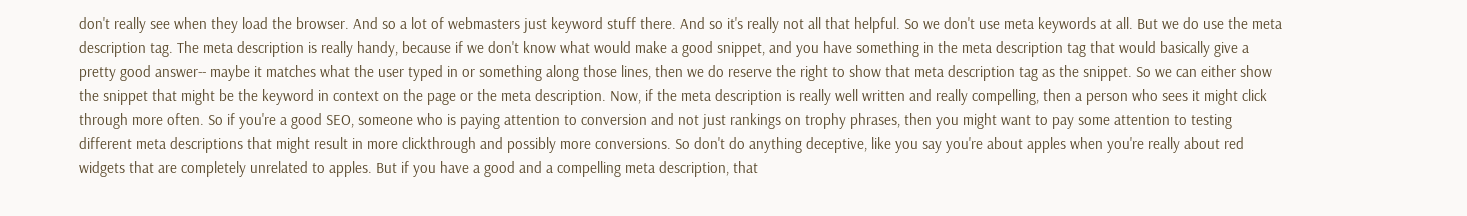don't really see when they load the browser. And so a lot of webmasters just keyword stuff there. And so it's really not all that helpful. So we don't use meta keywords at all. But we do use the meta description tag. The meta description is really handy, because if we don't know what would make a good snippet, and you have something in the meta description tag that would basically give a pretty good answer-- maybe it matches what the user typed in or something along those lines, then we do reserve the right to show that meta description tag as the snippet. So we can either show the snippet that might be the keyword in context on the page or the meta description. Now, if the meta description is really well written and really compelling, then a person who sees it might click through more often. So if you're a good SEO, someone who is paying attention to conversion and not just rankings on trophy phrases, then you might want to pay some attention to testing different meta descriptions that might result in more clickthrough and possibly more conversions. So don't do anything deceptive, like you say you're about apples when you're really about red widgets that are completely unrelated to apples. But if you have a good and a compelling meta description, that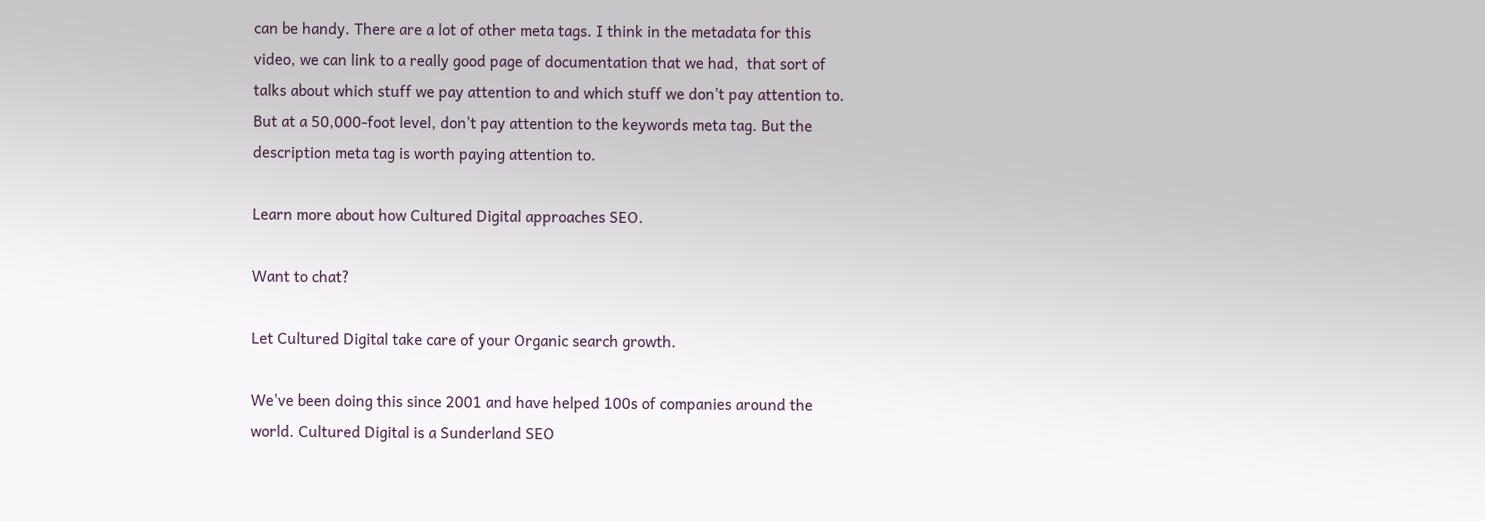can be handy. There are a lot of other meta tags. I think in the metadata for this video, we can link to a really good page of documentation that we had,  that sort of talks about which stuff we pay attention to and which stuff we don't pay attention to. But at a 50,000-foot level, don't pay attention to the keywords meta tag. But the description meta tag is worth paying attention to.

Learn more about how Cultured Digital approaches SEO.

Want to chat?

Let Cultured Digital take care of your Organic search growth.

We've been doing this since 2001 and have helped 100s of companies around the world. Cultured Digital is a Sunderland SEO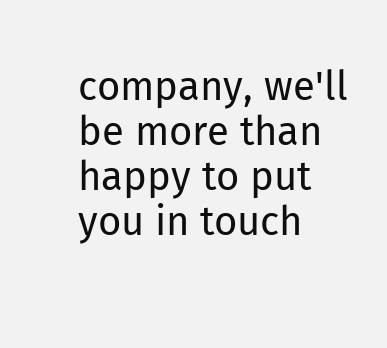company, we'll be more than happy to put you in touch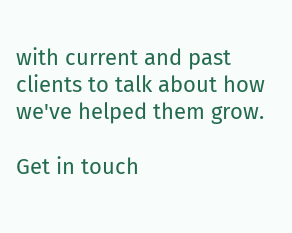with current and past clients to talk about how we've helped them grow.

Get in touch